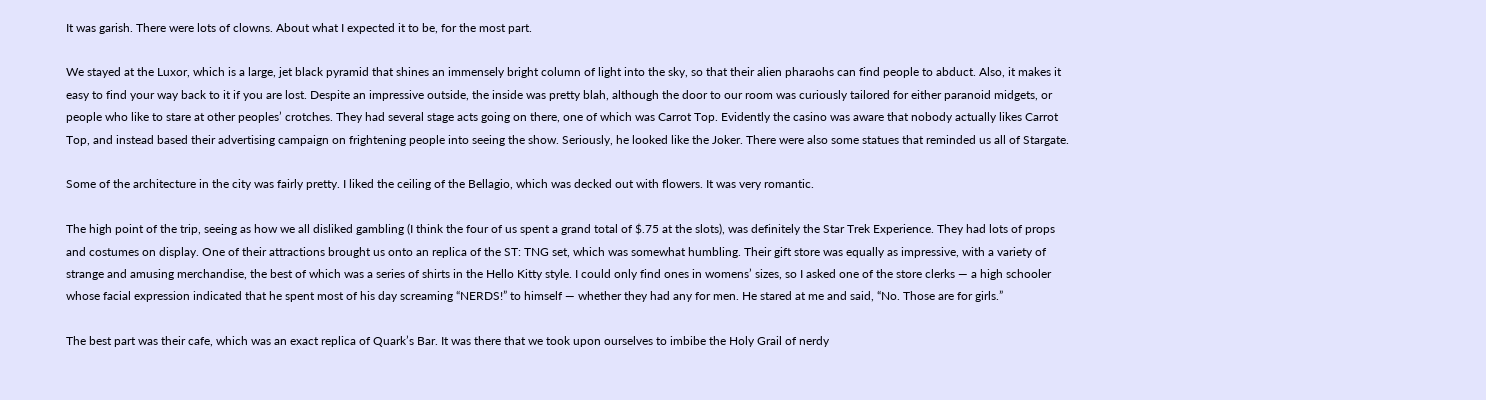It was garish. There were lots of clowns. About what I expected it to be, for the most part.

We stayed at the Luxor, which is a large, jet black pyramid that shines an immensely bright column of light into the sky, so that their alien pharaohs can find people to abduct. Also, it makes it easy to find your way back to it if you are lost. Despite an impressive outside, the inside was pretty blah, although the door to our room was curiously tailored for either paranoid midgets, or people who like to stare at other peoples’ crotches. They had several stage acts going on there, one of which was Carrot Top. Evidently the casino was aware that nobody actually likes Carrot Top, and instead based their advertising campaign on frightening people into seeing the show. Seriously, he looked like the Joker. There were also some statues that reminded us all of Stargate.

Some of the architecture in the city was fairly pretty. I liked the ceiling of the Bellagio, which was decked out with flowers. It was very romantic.

The high point of the trip, seeing as how we all disliked gambling (I think the four of us spent a grand total of $.75 at the slots), was definitely the Star Trek Experience. They had lots of props and costumes on display. One of their attractions brought us onto an replica of the ST: TNG set, which was somewhat humbling. Their gift store was equally as impressive, with a variety of strange and amusing merchandise, the best of which was a series of shirts in the Hello Kitty style. I could only find ones in womens’ sizes, so I asked one of the store clerks — a high schooler whose facial expression indicated that he spent most of his day screaming “NERDS!” to himself — whether they had any for men. He stared at me and said, “No. Those are for girls.”

The best part was their cafe, which was an exact replica of Quark’s Bar. It was there that we took upon ourselves to imbibe the Holy Grail of nerdy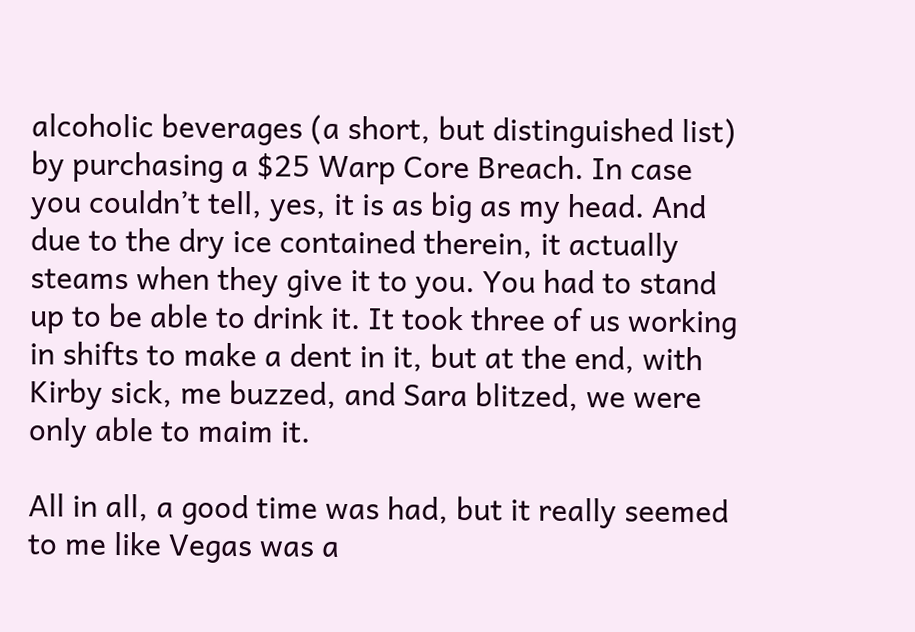alcoholic beverages (a short, but distinguished list) by purchasing a $25 Warp Core Breach. In case you couldn’t tell, yes, it is as big as my head. And due to the dry ice contained therein, it actually steams when they give it to you. You had to stand up to be able to drink it. It took three of us working in shifts to make a dent in it, but at the end, with Kirby sick, me buzzed, and Sara blitzed, we were only able to maim it.

All in all, a good time was had, but it really seemed to me like Vegas was a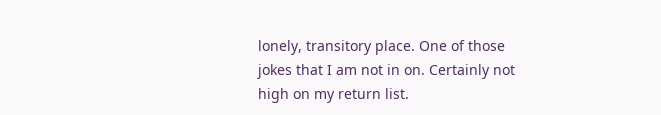lonely, transitory place. One of those jokes that I am not in on. Certainly not high on my return list.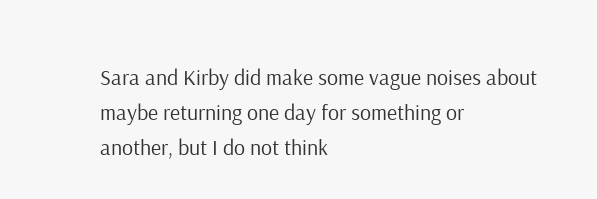Sara and Kirby did make some vague noises about maybe returning one day for something or another, but I do not think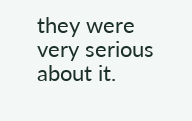they were very serious about it.